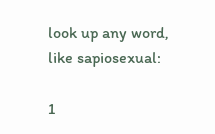look up any word, like sapiosexual:

1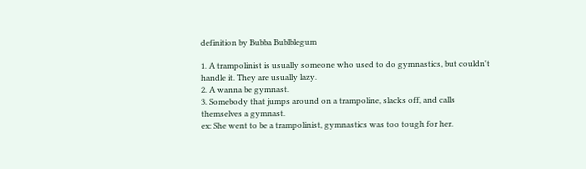definition by Bubba Bublblegum

1. A trampolinist is usually someone who used to do gymnastics, but couldn't handle it. They are usually lazy.
2. A wanna be gymnast.
3. Somebody that jumps around on a trampoline, slacks off, and calls themselves a gymnast.
ex: She went to be a trampolinist, gymnastics was too tough for her.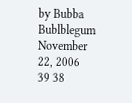by Bubba Bublblegum November 22, 2006
39 38